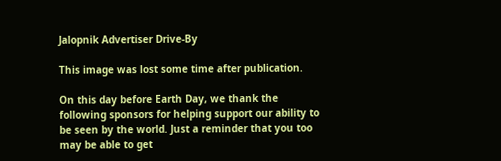Jalopnik Advertiser Drive-By

This image was lost some time after publication.

On this day before Earth Day, we thank the following sponsors for helping support our ability to be seen by the world. Just a reminder that you too may be able to get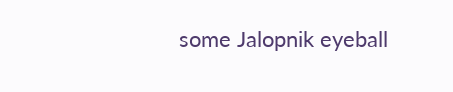some Jalopnik eyeball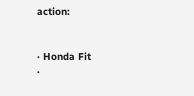action:


· Honda Fit
·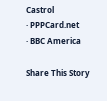Castrol
· PPPCard.net
· BBC America

Share This Story